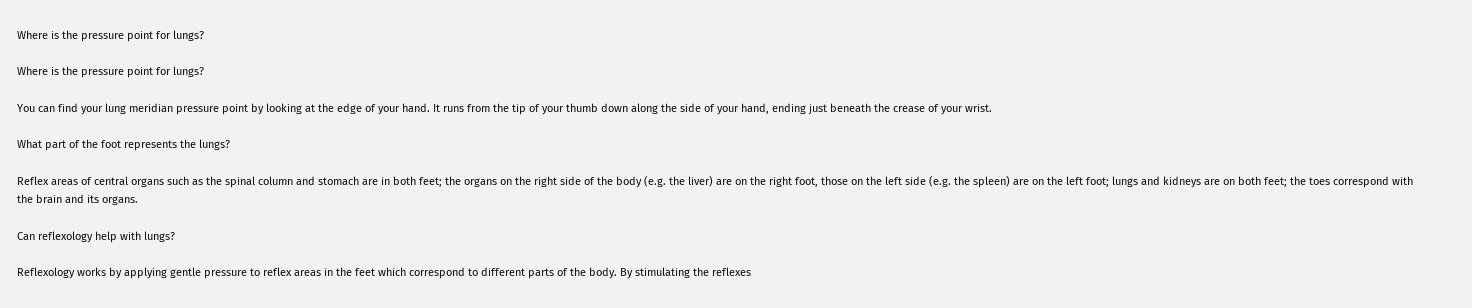Where is the pressure point for lungs?

Where is the pressure point for lungs?

You can find your lung meridian pressure point by looking at the edge of your hand. It runs from the tip of your thumb down along the side of your hand, ending just beneath the crease of your wrist.

What part of the foot represents the lungs?

Reflex areas of central organs such as the spinal column and stomach are in both feet; the organs on the right side of the body (e.g. the liver) are on the right foot, those on the left side (e.g. the spleen) are on the left foot; lungs and kidneys are on both feet; the toes correspond with the brain and its organs.

Can reflexology help with lungs?

Reflexology works by applying gentle pressure to reflex areas in the feet which correspond to different parts of the body. By stimulating the reflexes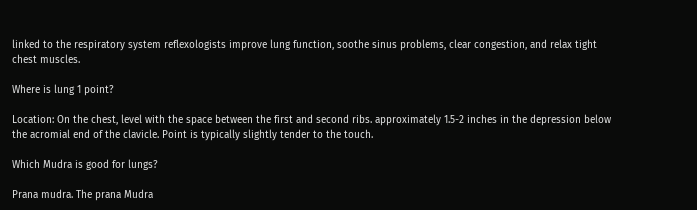linked to the respiratory system reflexologists improve lung function, soothe sinus problems, clear congestion, and relax tight chest muscles.

Where is lung 1 point?

Location: On the chest, level with the space between the first and second ribs. approximately 1.5-2 inches in the depression below the acromial end of the clavicle. Point is typically slightly tender to the touch.

Which Mudra is good for lungs?

Prana mudra. The prana Mudra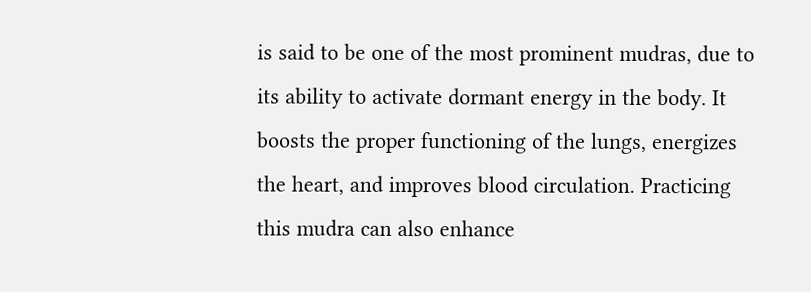is said to be one of the most prominent mudras, due to its ability to activate dormant energy in the body. It boosts the proper functioning of the lungs, energizes the heart, and improves blood circulation. Practicing this mudra can also enhance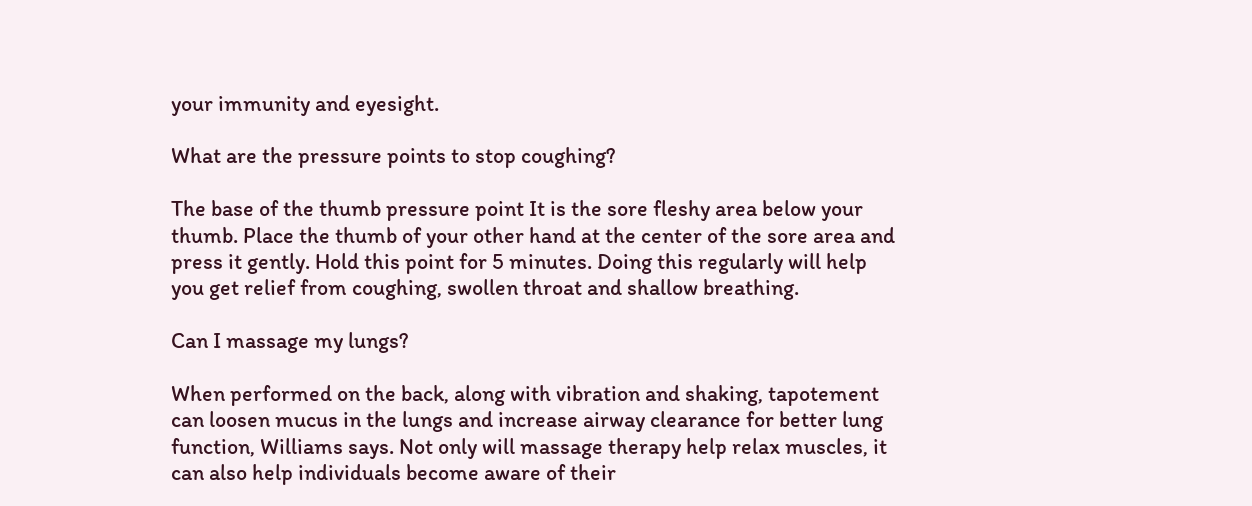your immunity and eyesight.

What are the pressure points to stop coughing?

The base of the thumb pressure point It is the sore fleshy area below your thumb. Place the thumb of your other hand at the center of the sore area and press it gently. Hold this point for 5 minutes. Doing this regularly will help you get relief from coughing, swollen throat and shallow breathing.

Can I massage my lungs?

When performed on the back, along with vibration and shaking, tapotement can loosen mucus in the lungs and increase airway clearance for better lung function, Williams says. Not only will massage therapy help relax muscles, it can also help individuals become aware of their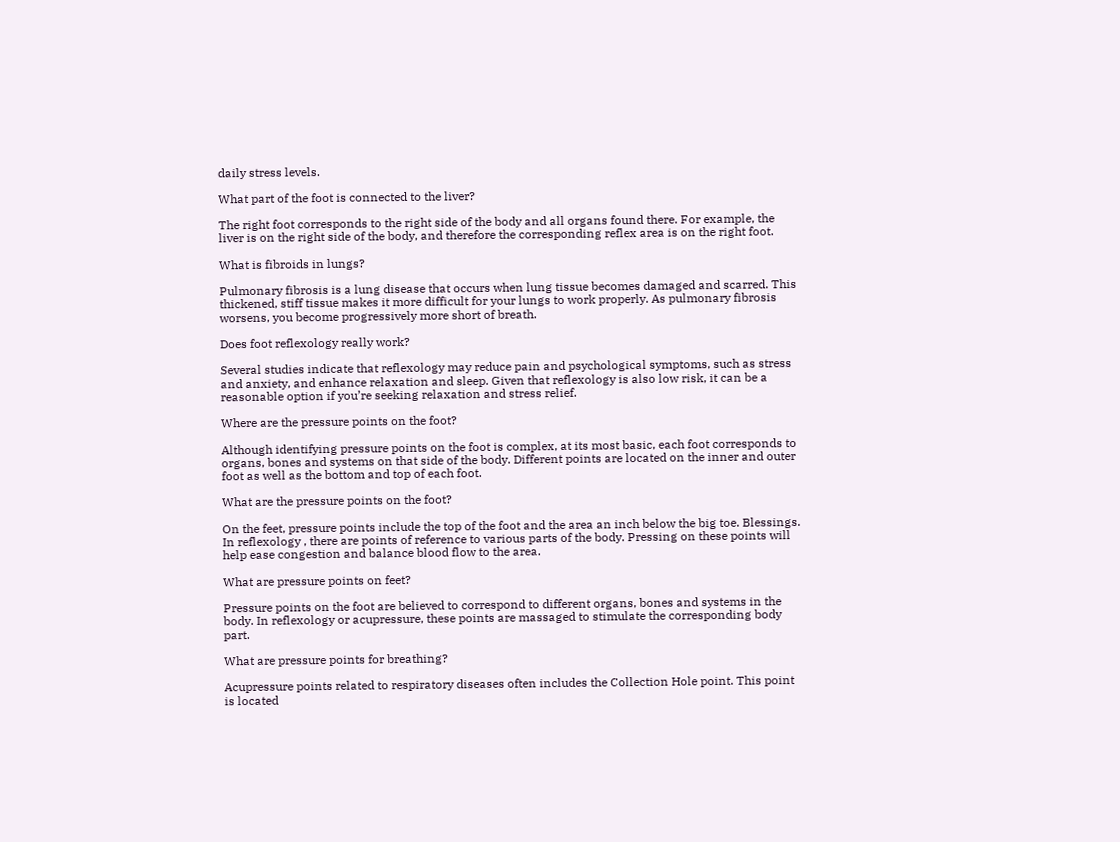daily stress levels.

What part of the foot is connected to the liver?

The right foot corresponds to the right side of the body and all organs found there. For example, the liver is on the right side of the body, and therefore the corresponding reflex area is on the right foot.

What is fibroids in lungs?

Pulmonary fibrosis is a lung disease that occurs when lung tissue becomes damaged and scarred. This thickened, stiff tissue makes it more difficult for your lungs to work properly. As pulmonary fibrosis worsens, you become progressively more short of breath.

Does foot reflexology really work?

Several studies indicate that reflexology may reduce pain and psychological symptoms, such as stress and anxiety, and enhance relaxation and sleep. Given that reflexology is also low risk, it can be a reasonable option if you’re seeking relaxation and stress relief.

Where are the pressure points on the foot?

Although identifying pressure points on the foot is complex, at its most basic, each foot corresponds to organs, bones and systems on that side of the body. Different points are located on the inner and outer foot as well as the bottom and top of each foot.

What are the pressure points on the foot?

On the feet, pressure points include the top of the foot and the area an inch below the big toe. Blessings. In reflexology , there are points of reference to various parts of the body. Pressing on these points will help ease congestion and balance blood flow to the area.

What are pressure points on feet?

Pressure points on the foot are believed to correspond to different organs, bones and systems in the body. In reflexology or acupressure, these points are massaged to stimulate the corresponding body part.

What are pressure points for breathing?

Acupressure points related to respiratory diseases often includes the Collection Hole point. This point is located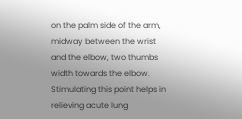on the palm side of the arm, midway between the wrist and the elbow, two thumbs width towards the elbow. Stimulating this point helps in relieving acute lung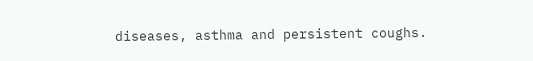diseases, asthma and persistent coughs.